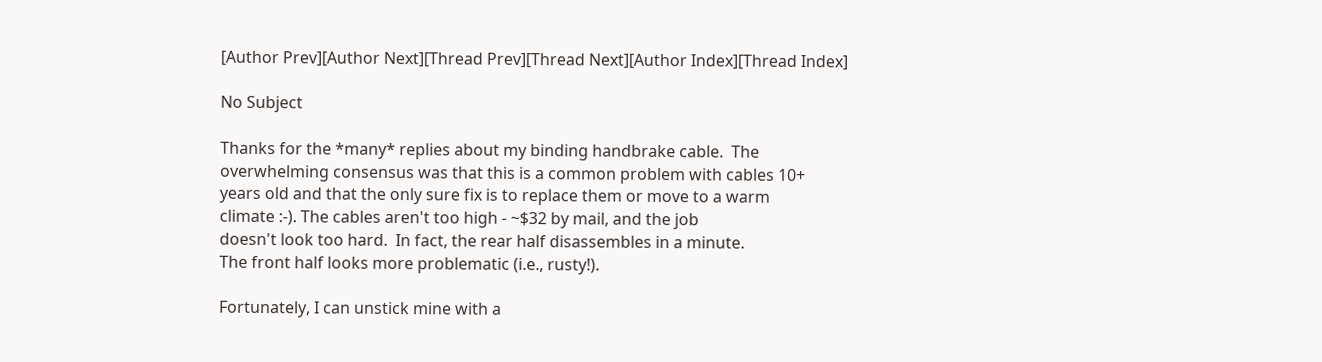[Author Prev][Author Next][Thread Prev][Thread Next][Author Index][Thread Index]

No Subject

Thanks for the *many* replies about my binding handbrake cable.  The
overwhelming consensus was that this is a common problem with cables 10+
years old and that the only sure fix is to replace them or move to a warm
climate :-). The cables aren't too high - ~$32 by mail, and the job
doesn't look too hard.  In fact, the rear half disassembles in a minute.
The front half looks more problematic (i.e., rusty!).

Fortunately, I can unstick mine with a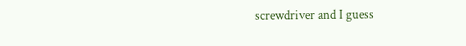screwdriver and I guess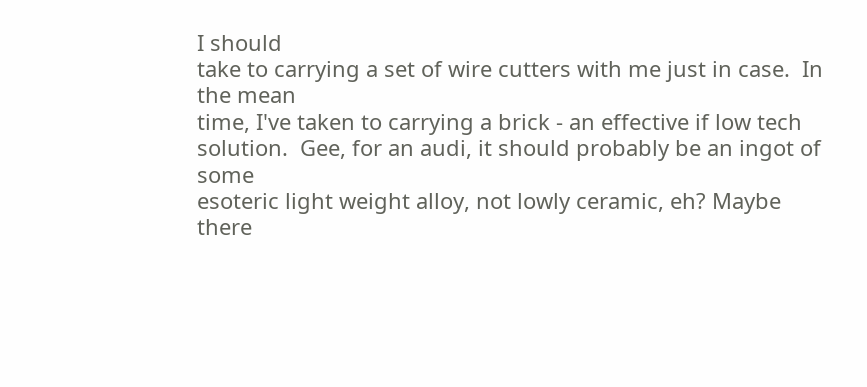I should
take to carrying a set of wire cutters with me just in case.  In the mean
time, I've taken to carrying a brick - an effective if low tech
solution.  Gee, for an audi, it should probably be an ingot of some
esoteric light weight alloy, not lowly ceramic, eh? Maybe there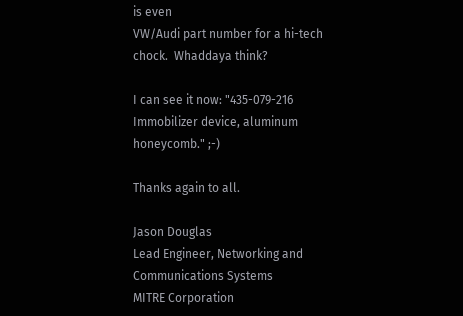is even
VW/Audi part number for a hi-tech chock.  Whaddaya think?

I can see it now: "435-079-216 Immobilizer device, aluminum honeycomb." ;-)

Thanks again to all.

Jason Douglas
Lead Engineer, Networking and Communications Systems
MITRE Corporation